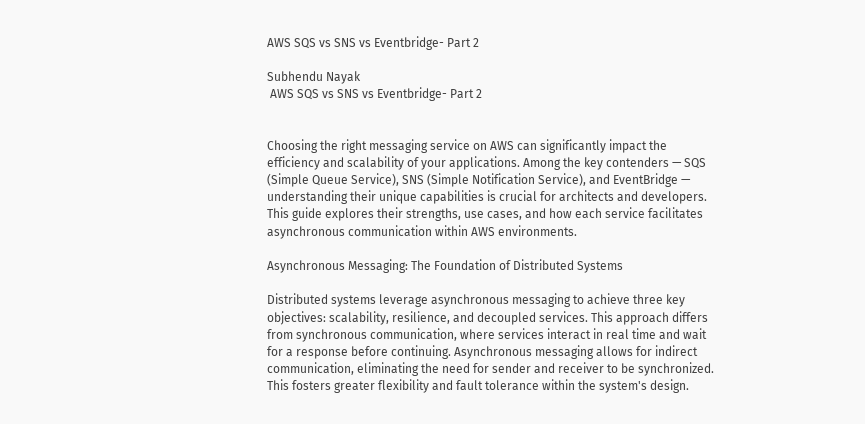AWS SQS vs SNS vs Eventbridge- Part 2

Subhendu Nayak
 AWS SQS vs SNS vs Eventbridge- Part 2


Choosing the right messaging service on AWS can significantly impact the efficiency and scalability of your applications. Among the key contenders — SQS (Simple Queue Service), SNS (Simple Notification Service), and EventBridge — understanding their unique capabilities is crucial for architects and developers. This guide explores their strengths, use cases, and how each service facilitates asynchronous communication within AWS environments.

Asynchronous Messaging: The Foundation of Distributed Systems

Distributed systems leverage asynchronous messaging to achieve three key objectives: scalability, resilience, and decoupled services. This approach differs from synchronous communication, where services interact in real time and wait for a response before continuing. Asynchronous messaging allows for indirect communication, eliminating the need for sender and receiver to be synchronized. This fosters greater flexibility and fault tolerance within the system's design.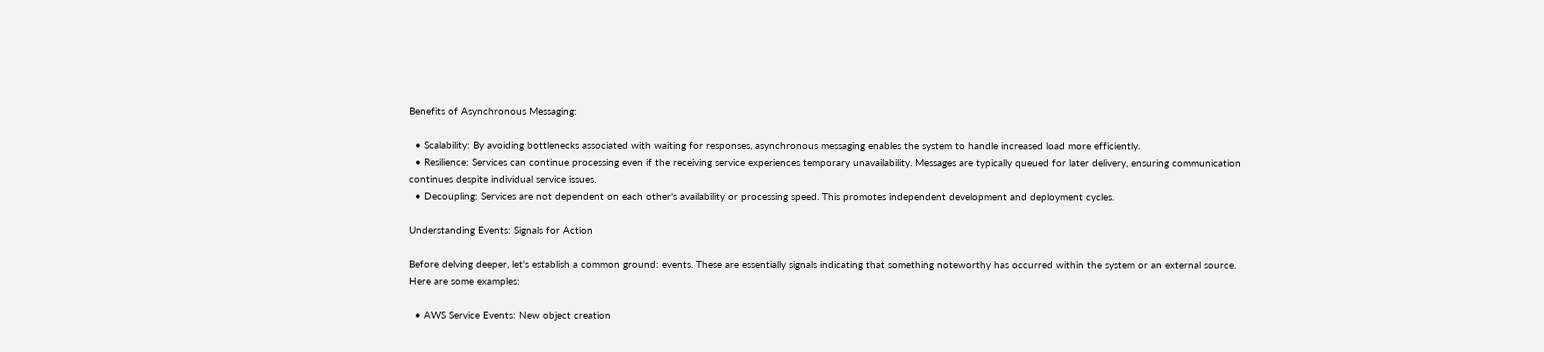Benefits of Asynchronous Messaging:

  • Scalability: By avoiding bottlenecks associated with waiting for responses, asynchronous messaging enables the system to handle increased load more efficiently.
  • Resilience: Services can continue processing even if the receiving service experiences temporary unavailability. Messages are typically queued for later delivery, ensuring communication continues despite individual service issues.
  • Decoupling: Services are not dependent on each other's availability or processing speed. This promotes independent development and deployment cycles.

Understanding Events: Signals for Action

Before delving deeper, let's establish a common ground: events. These are essentially signals indicating that something noteworthy has occurred within the system or an external source. Here are some examples:

  • AWS Service Events: New object creation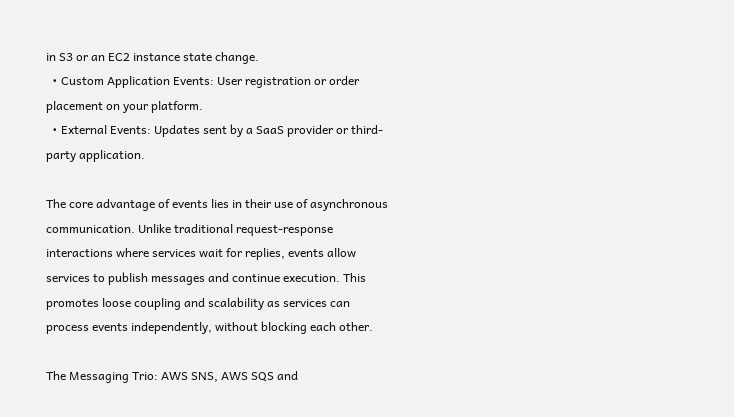in S3 or an EC2 instance state change.
  • Custom Application Events: User registration or order placement on your platform.
  • External Events: Updates sent by a SaaS provider or third-party application.

The core advantage of events lies in their use of asynchronous communication. Unlike traditional request-response interactions where services wait for replies, events allow services to publish messages and continue execution. This promotes loose coupling and scalability as services can process events independently, without blocking each other.

The Messaging Trio: AWS SNS, AWS SQS and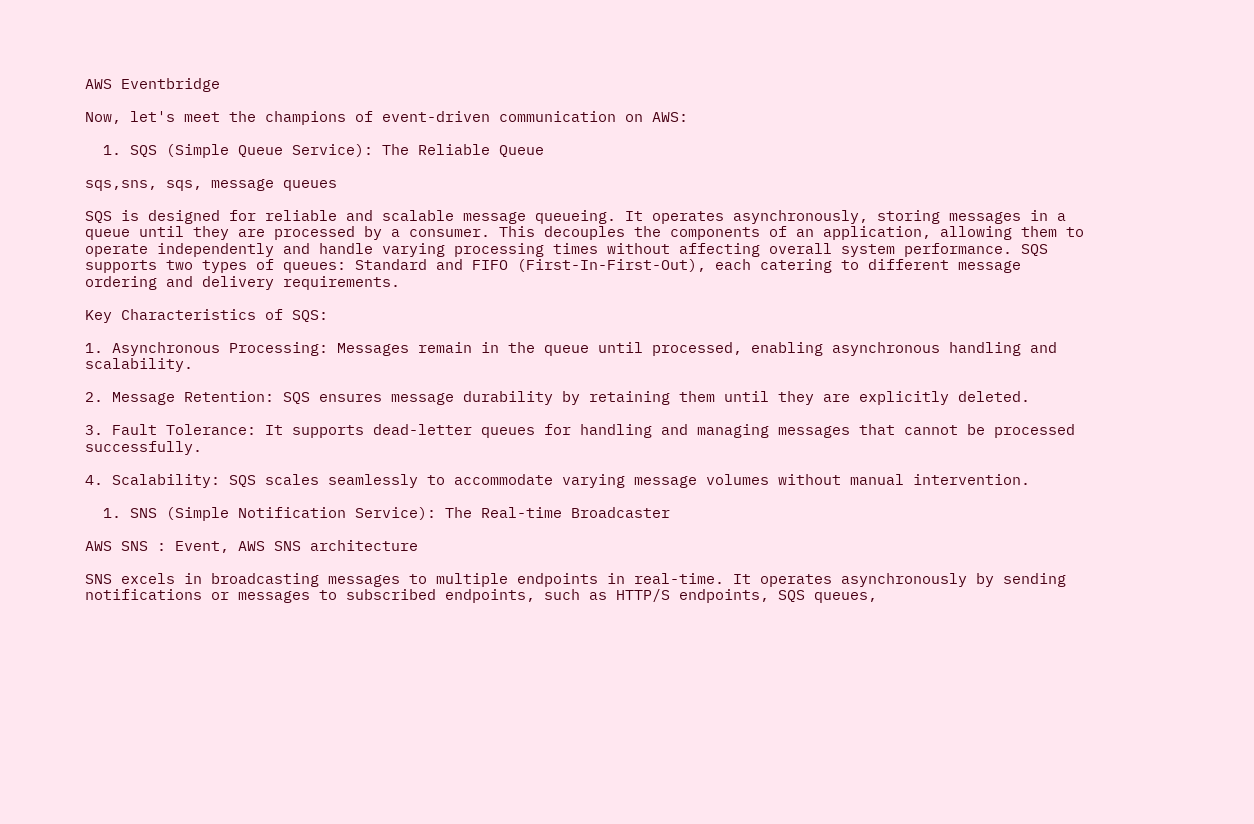AWS Eventbridge

Now, let's meet the champions of event-driven communication on AWS:

  1. SQS (Simple Queue Service): The Reliable Queue

sqs,sns, sqs, message queues

SQS is designed for reliable and scalable message queueing. It operates asynchronously, storing messages in a queue until they are processed by a consumer. This decouples the components of an application, allowing them to operate independently and handle varying processing times without affecting overall system performance. SQS supports two types of queues: Standard and FIFO (First-In-First-Out), each catering to different message ordering and delivery requirements.

Key Characteristics of SQS:

1. Asynchronous Processing: Messages remain in the queue until processed, enabling asynchronous handling and scalability.

2. Message Retention: SQS ensures message durability by retaining them until they are explicitly deleted.

3. Fault Tolerance: It supports dead-letter queues for handling and managing messages that cannot be processed successfully.

4. Scalability: SQS scales seamlessly to accommodate varying message volumes without manual intervention.

  1. SNS (Simple Notification Service): The Real-time Broadcaster

AWS SNS : Event, AWS SNS architecture

SNS excels in broadcasting messages to multiple endpoints in real-time. It operates asynchronously by sending notifications or messages to subscribed endpoints, such as HTTP/S endpoints, SQS queues,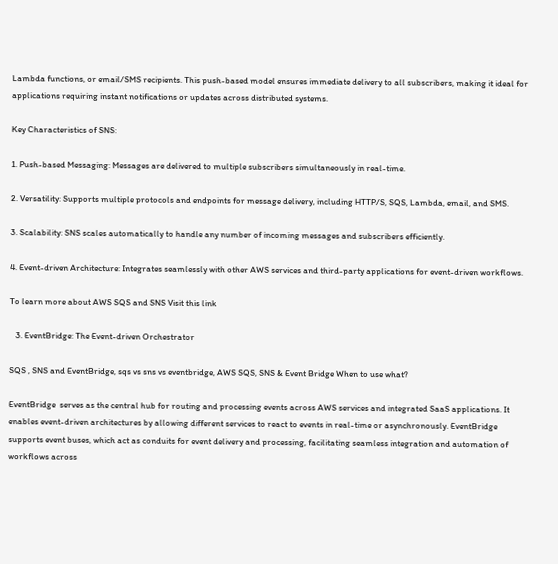Lambda functions, or email/SMS recipients. This push-based model ensures immediate delivery to all subscribers, making it ideal for applications requiring instant notifications or updates across distributed systems.

Key Characteristics of SNS:

1. Push-based Messaging: Messages are delivered to multiple subscribers simultaneously in real-time.

2. Versatility: Supports multiple protocols and endpoints for message delivery, including HTTP/S, SQS, Lambda, email, and SMS.

3. Scalability: SNS scales automatically to handle any number of incoming messages and subscribers efficiently.

4. Event-driven Architecture: Integrates seamlessly with other AWS services and third-party applications for event-driven workflows.

To learn more about AWS SQS and SNS Visit this link

   3. EventBridge: The Event-driven Orchestrator

SQS , SNS and EventBridge, sqs vs sns vs eventbridge, AWS SQS, SNS & Event Bridge When to use what?

EventBridge  serves as the central hub for routing and processing events across AWS services and integrated SaaS applications. It enables event-driven architectures by allowing different services to react to events in real-time or asynchronously. EventBridge supports event buses, which act as conduits for event delivery and processing, facilitating seamless integration and automation of workflows across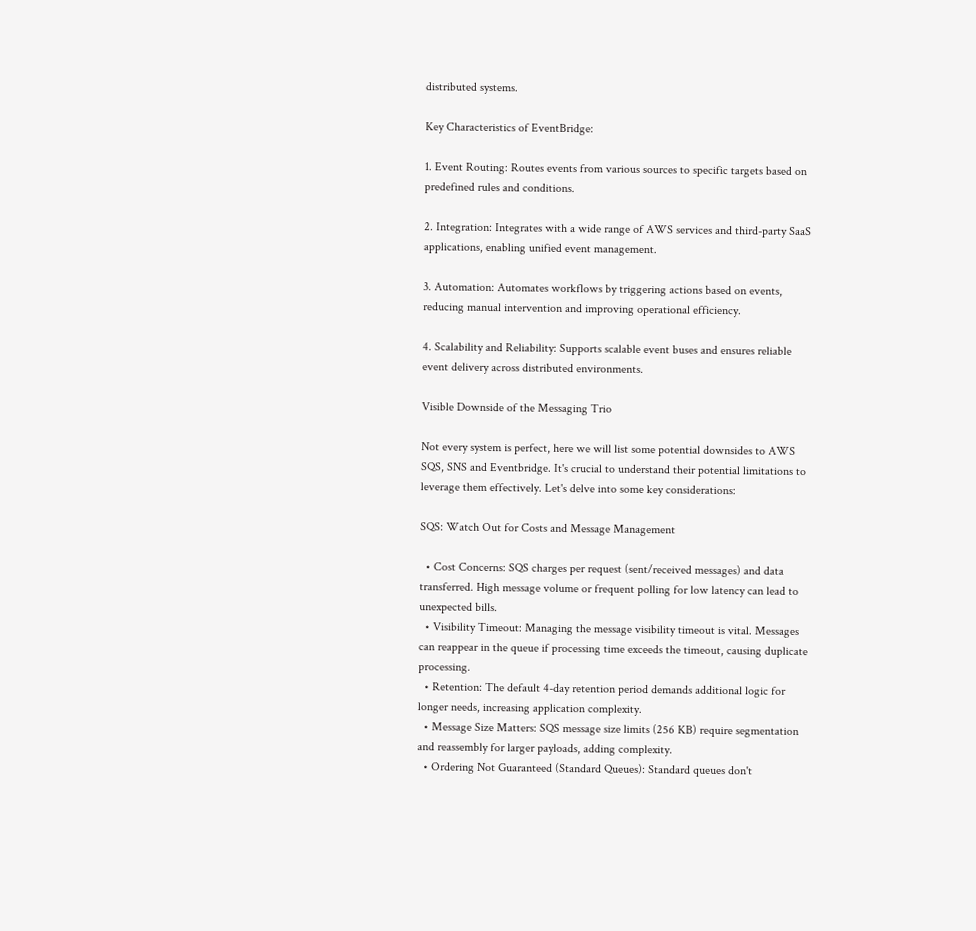distributed systems.

Key Characteristics of EventBridge:

1. Event Routing: Routes events from various sources to specific targets based on predefined rules and conditions.

2. Integration: Integrates with a wide range of AWS services and third-party SaaS applications, enabling unified event management.

3. Automation: Automates workflows by triggering actions based on events, reducing manual intervention and improving operational efficiency.

4. Scalability and Reliability: Supports scalable event buses and ensures reliable event delivery across distributed environments.

Visible Downside of the Messaging Trio

Not every system is perfect, here we will list some potential downsides to AWS SQS, SNS and Eventbridge. It's crucial to understand their potential limitations to leverage them effectively. Let's delve into some key considerations:

SQS: Watch Out for Costs and Message Management

  • Cost Concerns: SQS charges per request (sent/received messages) and data transferred. High message volume or frequent polling for low latency can lead to unexpected bills.
  • Visibility Timeout: Managing the message visibility timeout is vital. Messages can reappear in the queue if processing time exceeds the timeout, causing duplicate processing.
  • Retention: The default 4-day retention period demands additional logic for longer needs, increasing application complexity.
  • Message Size Matters: SQS message size limits (256 KB) require segmentation and reassembly for larger payloads, adding complexity.
  • Ordering Not Guaranteed (Standard Queues): Standard queues don't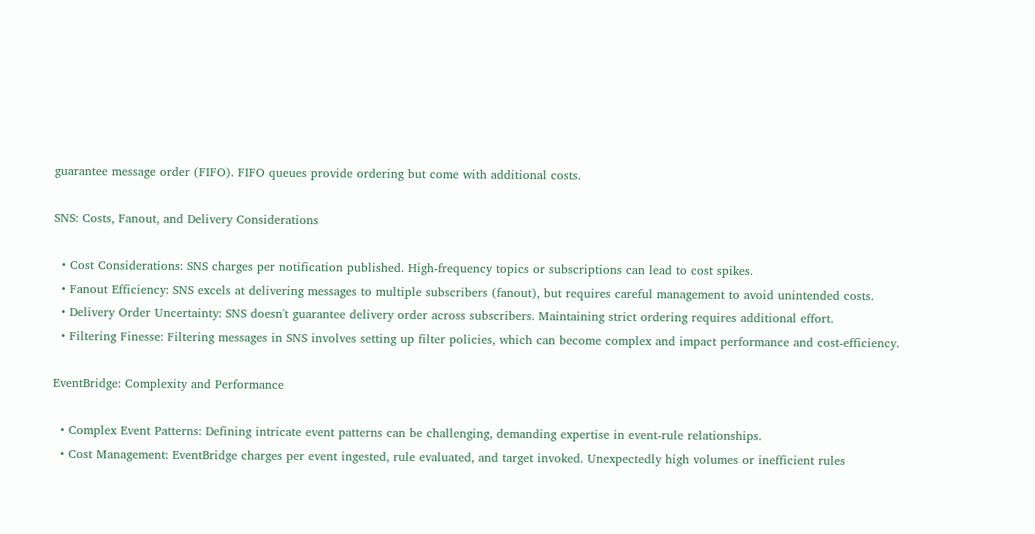guarantee message order (FIFO). FIFO queues provide ordering but come with additional costs.

SNS: Costs, Fanout, and Delivery Considerations

  • Cost Considerations: SNS charges per notification published. High-frequency topics or subscriptions can lead to cost spikes.
  • Fanout Efficiency: SNS excels at delivering messages to multiple subscribers (fanout), but requires careful management to avoid unintended costs.
  • Delivery Order Uncertainty: SNS doesn't guarantee delivery order across subscribers. Maintaining strict ordering requires additional effort.
  • Filtering Finesse: Filtering messages in SNS involves setting up filter policies, which can become complex and impact performance and cost-efficiency.

EventBridge: Complexity and Performance

  • Complex Event Patterns: Defining intricate event patterns can be challenging, demanding expertise in event-rule relationships.
  • Cost Management: EventBridge charges per event ingested, rule evaluated, and target invoked. Unexpectedly high volumes or inefficient rules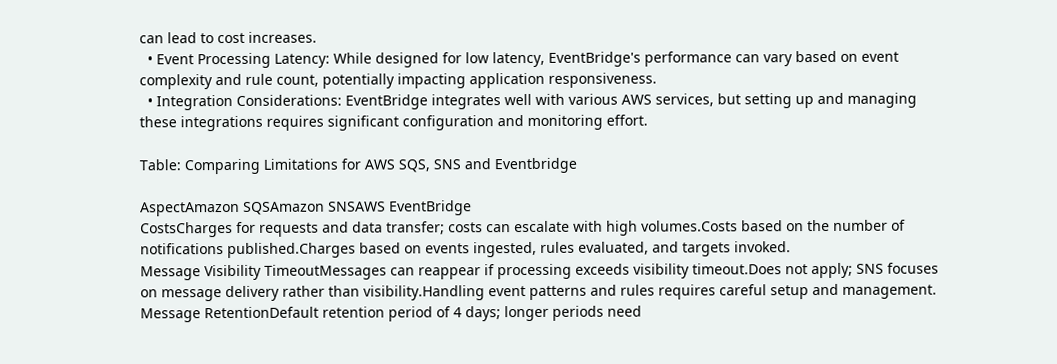can lead to cost increases.
  • Event Processing Latency: While designed for low latency, EventBridge's performance can vary based on event complexity and rule count, potentially impacting application responsiveness.
  • Integration Considerations: EventBridge integrates well with various AWS services, but setting up and managing these integrations requires significant configuration and monitoring effort.

Table: Comparing Limitations for AWS SQS, SNS and Eventbridge

AspectAmazon SQSAmazon SNSAWS EventBridge
CostsCharges for requests and data transfer; costs can escalate with high volumes.Costs based on the number of notifications published.Charges based on events ingested, rules evaluated, and targets invoked.
Message Visibility TimeoutMessages can reappear if processing exceeds visibility timeout.Does not apply; SNS focuses on message delivery rather than visibility.Handling event patterns and rules requires careful setup and management.
Message RetentionDefault retention period of 4 days; longer periods need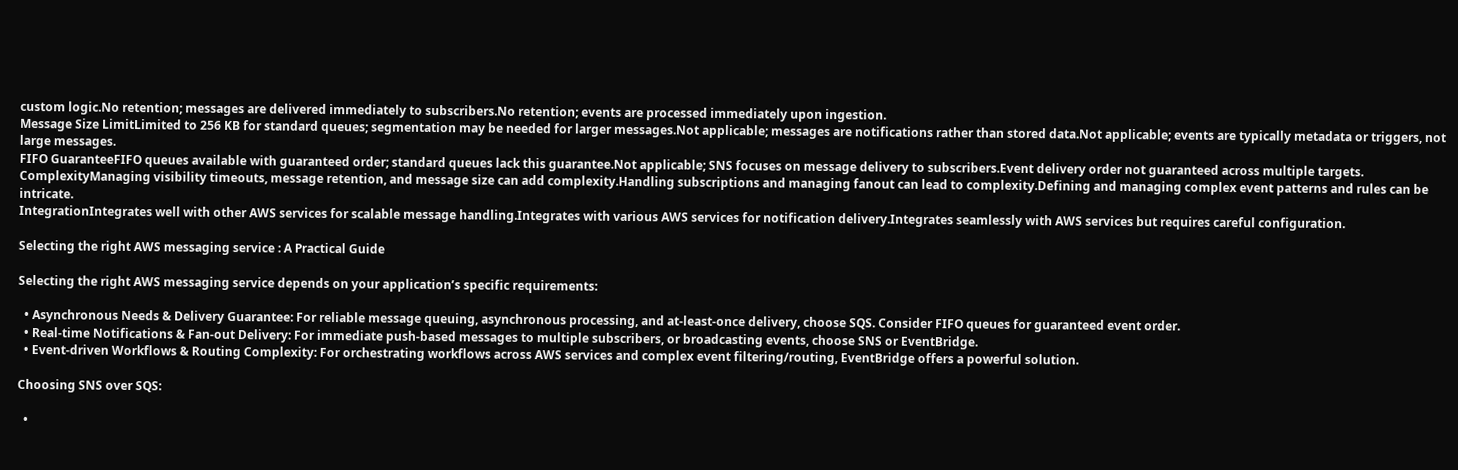custom logic.No retention; messages are delivered immediately to subscribers.No retention; events are processed immediately upon ingestion.
Message Size LimitLimited to 256 KB for standard queues; segmentation may be needed for larger messages.Not applicable; messages are notifications rather than stored data.Not applicable; events are typically metadata or triggers, not large messages.
FIFO GuaranteeFIFO queues available with guaranteed order; standard queues lack this guarantee.Not applicable; SNS focuses on message delivery to subscribers.Event delivery order not guaranteed across multiple targets.
ComplexityManaging visibility timeouts, message retention, and message size can add complexity.Handling subscriptions and managing fanout can lead to complexity.Defining and managing complex event patterns and rules can be intricate.
IntegrationIntegrates well with other AWS services for scalable message handling.Integrates with various AWS services for notification delivery.Integrates seamlessly with AWS services but requires careful configuration.

Selecting the right AWS messaging service : A Practical Guide

Selecting the right AWS messaging service depends on your application’s specific requirements:

  • Asynchronous Needs & Delivery Guarantee: For reliable message queuing, asynchronous processing, and at-least-once delivery, choose SQS. Consider FIFO queues for guaranteed event order.
  • Real-time Notifications & Fan-out Delivery: For immediate push-based messages to multiple subscribers, or broadcasting events, choose SNS or EventBridge.
  • Event-driven Workflows & Routing Complexity: For orchestrating workflows across AWS services and complex event filtering/routing, EventBridge offers a powerful solution.

Choosing SNS over SQS:

  •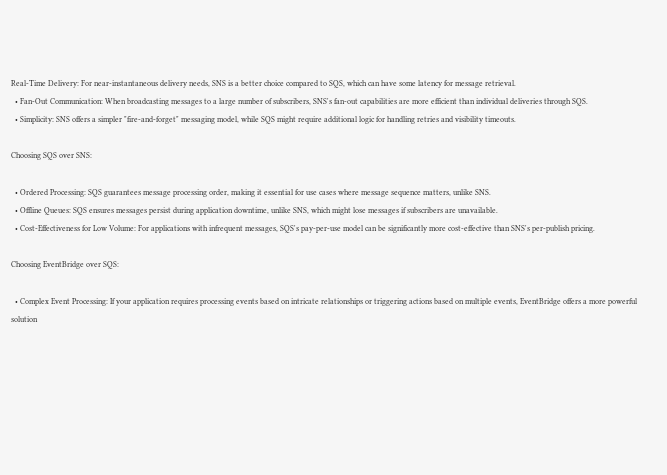Real-Time Delivery: For near-instantaneous delivery needs, SNS is a better choice compared to SQS, which can have some latency for message retrieval.
  • Fan-Out Communication: When broadcasting messages to a large number of subscribers, SNS's fan-out capabilities are more efficient than individual deliveries through SQS.
  • Simplicity: SNS offers a simpler "fire-and-forget" messaging model, while SQS might require additional logic for handling retries and visibility timeouts.

Choosing SQS over SNS:

  • Ordered Processing: SQS guarantees message processing order, making it essential for use cases where message sequence matters, unlike SNS.
  • Offline Queues: SQS ensures messages persist during application downtime, unlike SNS, which might lose messages if subscribers are unavailable.
  • Cost-Effectiveness for Low Volume: For applications with infrequent messages, SQS's pay-per-use model can be significantly more cost-effective than SNS's per-publish pricing.

Choosing EventBridge over SQS:

  • Complex Event Processing: If your application requires processing events based on intricate relationships or triggering actions based on multiple events, EventBridge offers a more powerful solution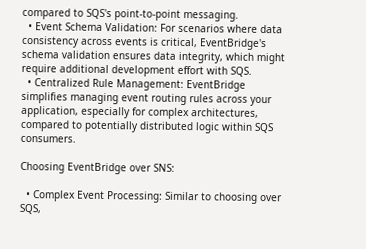compared to SQS's point-to-point messaging.
  • Event Schema Validation: For scenarios where data consistency across events is critical, EventBridge's schema validation ensures data integrity, which might require additional development effort with SQS.
  • Centralized Rule Management: EventBridge simplifies managing event routing rules across your application, especially for complex architectures, compared to potentially distributed logic within SQS consumers.

Choosing EventBridge over SNS:

  • Complex Event Processing: Similar to choosing over SQS,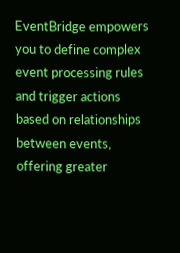EventBridge empowers you to define complex event processing rules and trigger actions based on relationships between events, offering greater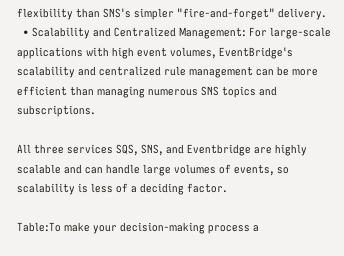flexibility than SNS's simpler "fire-and-forget" delivery.
  • Scalability and Centralized Management: For large-scale applications with high event volumes, EventBridge's scalability and centralized rule management can be more efficient than managing numerous SNS topics and subscriptions.

All three services SQS, SNS, and Eventbridge are highly scalable and can handle large volumes of events, so scalability is less of a deciding factor.

Table:To make your decision-making process a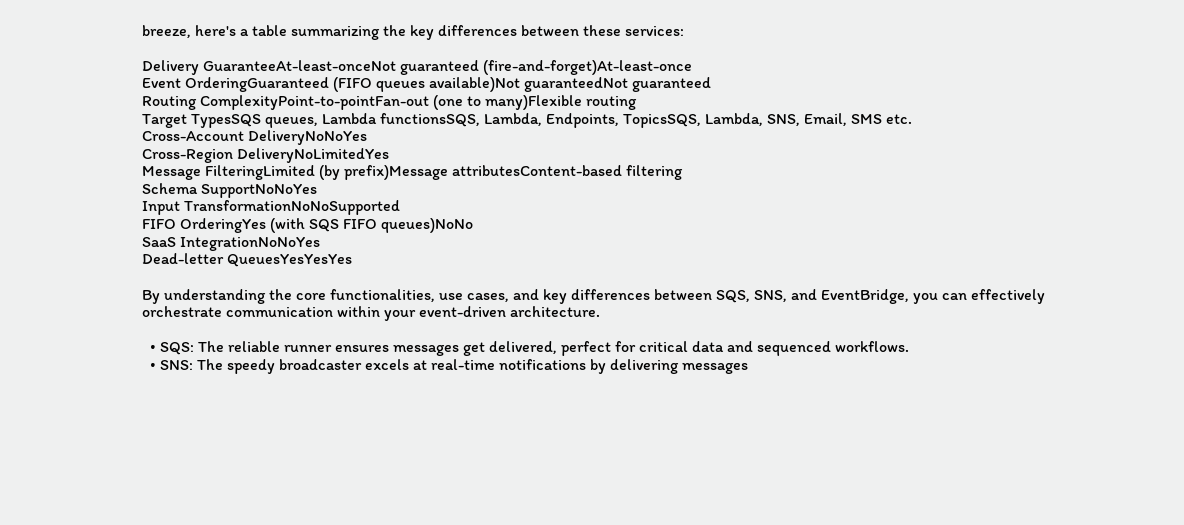breeze, here's a table summarizing the key differences between these services:

Delivery GuaranteeAt-least-onceNot guaranteed (fire-and-forget)At-least-once
Event OrderingGuaranteed (FIFO queues available)Not guaranteedNot guaranteed
Routing ComplexityPoint-to-pointFan-out (one to many)Flexible routing
Target TypesSQS queues, Lambda functionsSQS, Lambda, Endpoints, TopicsSQS, Lambda, SNS, Email, SMS etc.
Cross-Account DeliveryNoNoYes
Cross-Region DeliveryNoLimitedYes
Message FilteringLimited (by prefix)Message attributesContent-based filtering
Schema SupportNoNoYes
Input TransformationNoNoSupported
FIFO OrderingYes (with SQS FIFO queues)NoNo
SaaS IntegrationNoNoYes
Dead-letter QueuesYesYesYes

By understanding the core functionalities, use cases, and key differences between SQS, SNS, and EventBridge, you can effectively orchestrate communication within your event-driven architecture.

  • SQS: The reliable runner ensures messages get delivered, perfect for critical data and sequenced workflows.
  • SNS: The speedy broadcaster excels at real-time notifications by delivering messages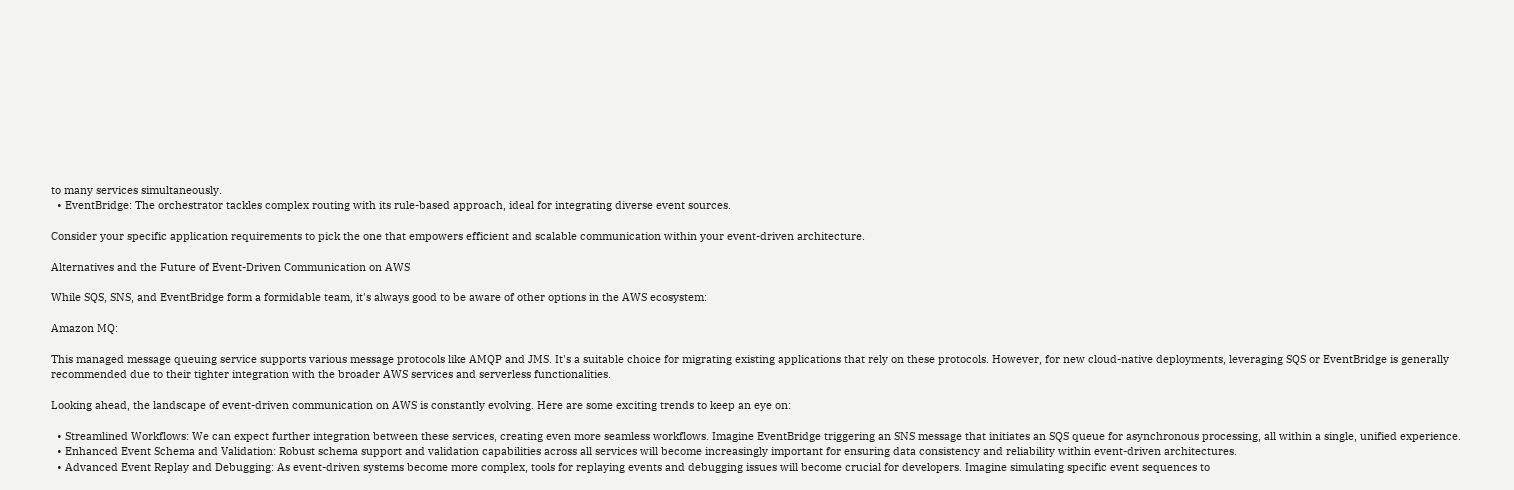to many services simultaneously.
  • EventBridge: The orchestrator tackles complex routing with its rule-based approach, ideal for integrating diverse event sources.

Consider your specific application requirements to pick the one that empowers efficient and scalable communication within your event-driven architecture.

Alternatives and the Future of Event-Driven Communication on AWS

While SQS, SNS, and EventBridge form a formidable team, it's always good to be aware of other options in the AWS ecosystem:

Amazon MQ:

This managed message queuing service supports various message protocols like AMQP and JMS. It's a suitable choice for migrating existing applications that rely on these protocols. However, for new cloud-native deployments, leveraging SQS or EventBridge is generally recommended due to their tighter integration with the broader AWS services and serverless functionalities.

Looking ahead, the landscape of event-driven communication on AWS is constantly evolving. Here are some exciting trends to keep an eye on:

  • Streamlined Workflows: We can expect further integration between these services, creating even more seamless workflows. Imagine EventBridge triggering an SNS message that initiates an SQS queue for asynchronous processing, all within a single, unified experience.
  • Enhanced Event Schema and Validation: Robust schema support and validation capabilities across all services will become increasingly important for ensuring data consistency and reliability within event-driven architectures.
  • Advanced Event Replay and Debugging: As event-driven systems become more complex, tools for replaying events and debugging issues will become crucial for developers. Imagine simulating specific event sequences to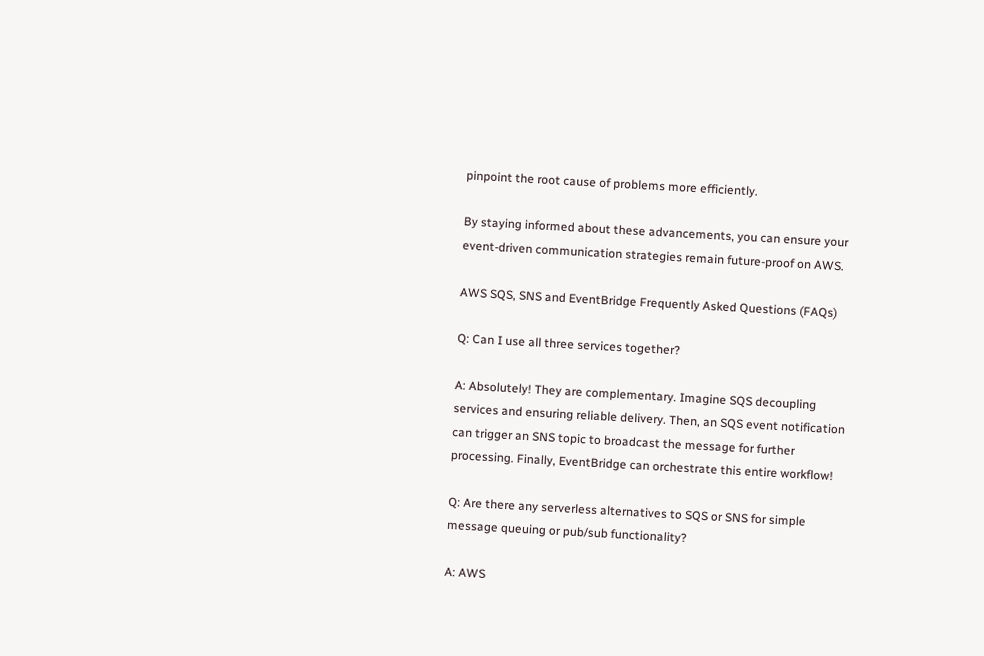pinpoint the root cause of problems more efficiently.

By staying informed about these advancements, you can ensure your event-driven communication strategies remain future-proof on AWS.

AWS SQS, SNS and EventBridge Frequently Asked Questions (FAQs)

Q: Can I use all three services together?

A: Absolutely! They are complementary. Imagine SQS decoupling services and ensuring reliable delivery. Then, an SQS event notification can trigger an SNS topic to broadcast the message for further processing. Finally, EventBridge can orchestrate this entire workflow!

Q: Are there any serverless alternatives to SQS or SNS for simple message queuing or pub/sub functionality?

A: AWS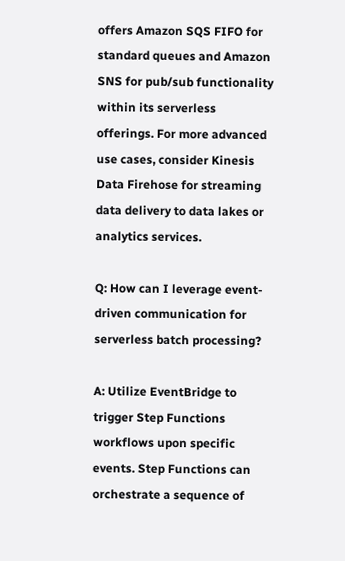offers Amazon SQS FIFO for standard queues and Amazon SNS for pub/sub functionality within its serverless offerings. For more advanced use cases, consider Kinesis Data Firehose for streaming data delivery to data lakes or analytics services.

Q: How can I leverage event-driven communication for serverless batch processing?

A: Utilize EventBridge to trigger Step Functions workflows upon specific events. Step Functions can orchestrate a sequence of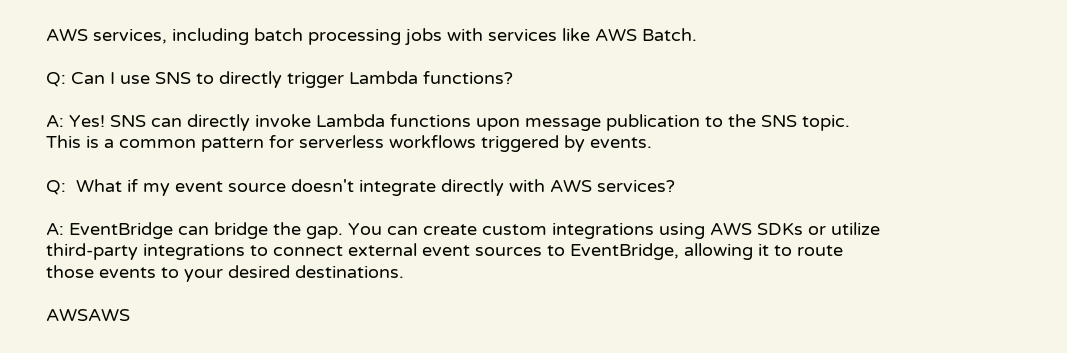AWS services, including batch processing jobs with services like AWS Batch.

Q: Can I use SNS to directly trigger Lambda functions?

A: Yes! SNS can directly invoke Lambda functions upon message publication to the SNS topic. This is a common pattern for serverless workflows triggered by events.

Q:  What if my event source doesn't integrate directly with AWS services?

A: EventBridge can bridge the gap. You can create custom integrations using AWS SDKs or utilize third-party integrations to connect external event sources to EventBridge, allowing it to route those events to your desired destinations.

AWSAWS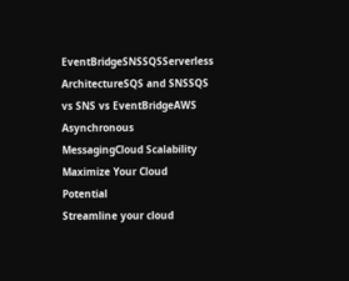EventBridgeSNSSQSServerless ArchitectureSQS and SNSSQS vs SNS vs EventBridgeAWS Asynchronous MessagingCloud Scalability
Maximize Your Cloud Potential
Streamline your cloud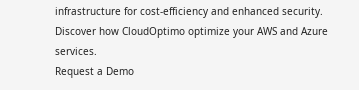infrastructure for cost-efficiency and enhanced security.
Discover how CloudOptimo optimize your AWS and Azure services.
Request a Demo